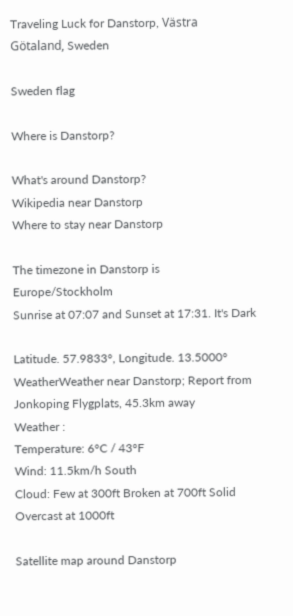Traveling Luck for Danstorp, Västra Götaland, Sweden

Sweden flag

Where is Danstorp?

What's around Danstorp?
Wikipedia near Danstorp
Where to stay near Danstorp

The timezone in Danstorp is Europe/Stockholm
Sunrise at 07:07 and Sunset at 17:31. It's Dark

Latitude. 57.9833°, Longitude. 13.5000°
WeatherWeather near Danstorp; Report from Jonkoping Flygplats, 45.3km away
Weather :
Temperature: 6°C / 43°F
Wind: 11.5km/h South
Cloud: Few at 300ft Broken at 700ft Solid Overcast at 1000ft

Satellite map around Danstorp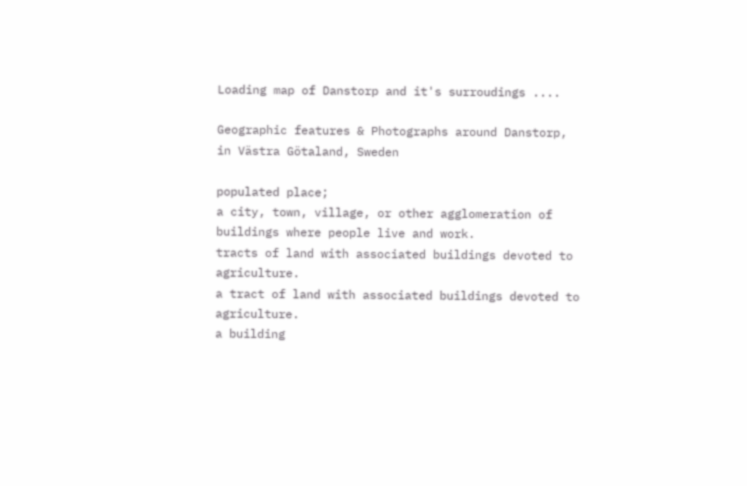Loading map of Danstorp and it's surroudings ....

Geographic features & Photographs around Danstorp, in Västra Götaland, Sweden

populated place;
a city, town, village, or other agglomeration of buildings where people live and work.
tracts of land with associated buildings devoted to agriculture.
a tract of land with associated buildings devoted to agriculture.
a building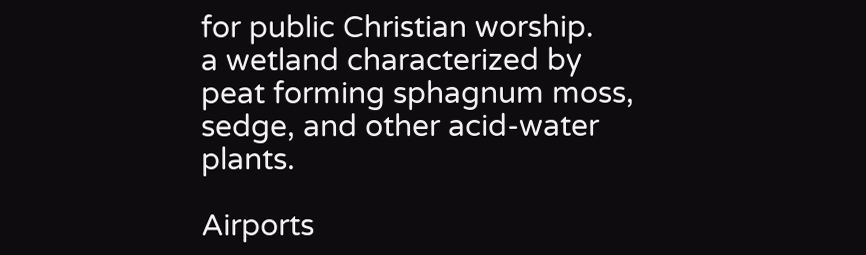for public Christian worship.
a wetland characterized by peat forming sphagnum moss, sedge, and other acid-water plants.

Airports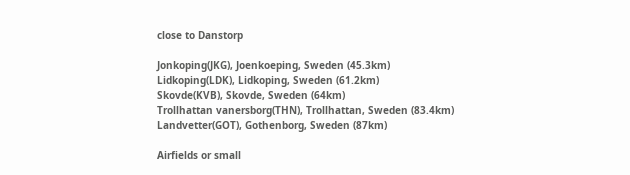close to Danstorp

Jonkoping(JKG), Joenkoeping, Sweden (45.3km)
Lidkoping(LDK), Lidkoping, Sweden (61.2km)
Skovde(KVB), Skovde, Sweden (64km)
Trollhattan vanersborg(THN), Trollhattan, Sweden (83.4km)
Landvetter(GOT), Gothenborg, Sweden (87km)

Airfields or small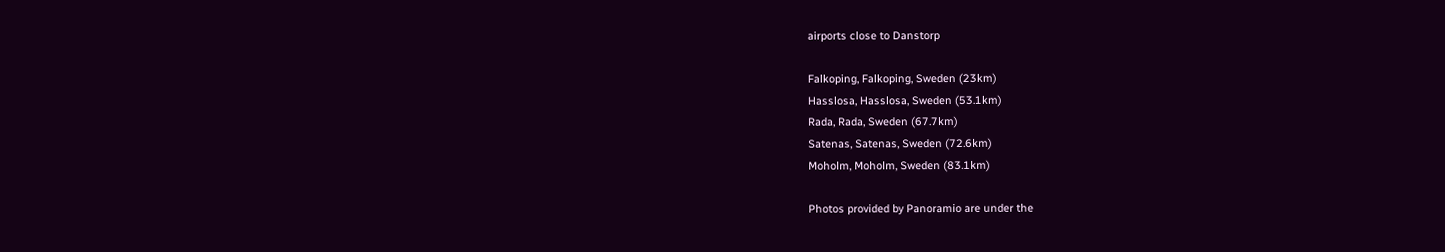airports close to Danstorp

Falkoping, Falkoping, Sweden (23km)
Hasslosa, Hasslosa, Sweden (53.1km)
Rada, Rada, Sweden (67.7km)
Satenas, Satenas, Sweden (72.6km)
Moholm, Moholm, Sweden (83.1km)

Photos provided by Panoramio are under the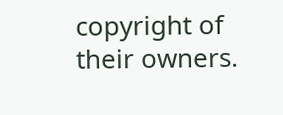copyright of their owners.